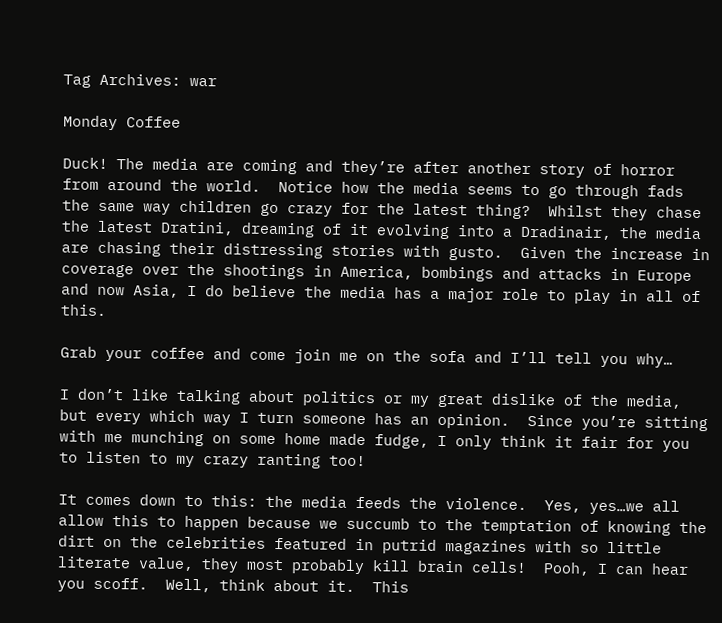Tag Archives: war

Monday Coffee

Duck! The media are coming and they’re after another story of horror from around the world.  Notice how the media seems to go through fads the same way children go crazy for the latest thing?  Whilst they chase the latest Dratini, dreaming of it evolving into a Dradinair, the media are chasing their distressing stories with gusto.  Given the increase in coverage over the shootings in America, bombings and attacks in Europe and now Asia, I do believe the media has a major role to play in all of this.

Grab your coffee and come join me on the sofa and I’ll tell you why…

I don’t like talking about politics or my great dislike of the media, but every which way I turn someone has an opinion.  Since you’re sitting with me munching on some home made fudge, I only think it fair for you to listen to my crazy ranting too!

It comes down to this: the media feeds the violence.  Yes, yes…we all allow this to happen because we succumb to the temptation of knowing the dirt on the celebrities featured in putrid magazines with so little literate value, they most probably kill brain cells!  Pooh, I can hear you scoff.  Well, think about it.  This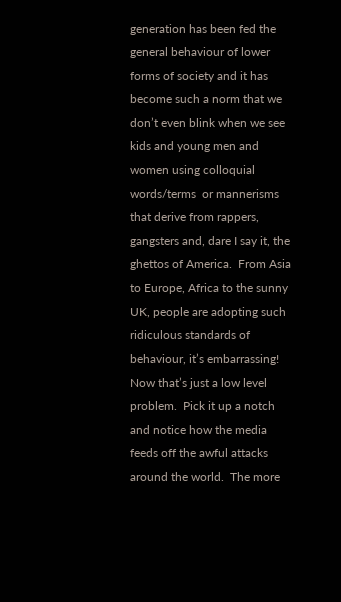generation has been fed the general behaviour of lower forms of society and it has become such a norm that we don’t even blink when we see kids and young men and women using colloquial words/terms  or mannerisms that derive from rappers, gangsters and, dare I say it, the ghettos of America.  From Asia to Europe, Africa to the sunny UK, people are adopting such ridiculous standards of behaviour, it’s embarrassing! Now that’s just a low level problem.  Pick it up a notch and notice how the media feeds off the awful attacks around the world.  The more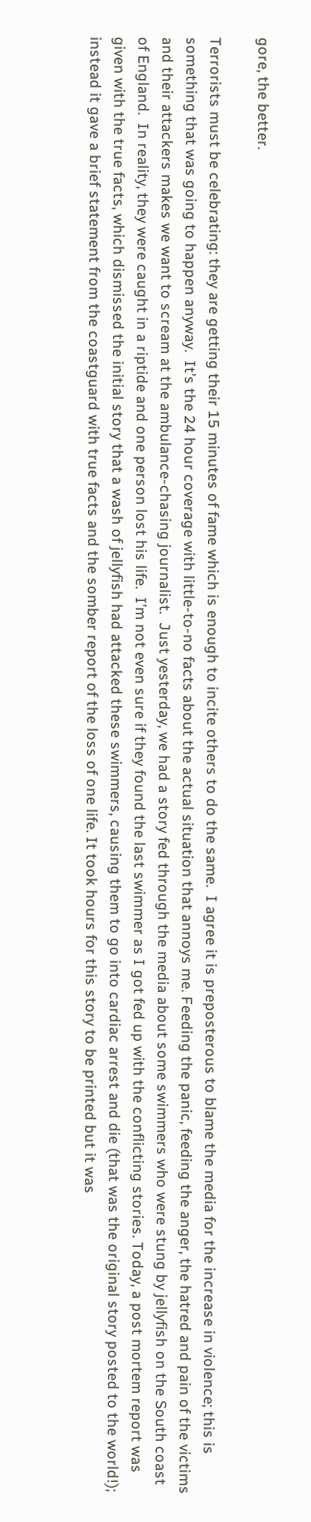gore, the better.

Terrorists must be celebrating: they are getting their 15 minutes of fame which is enough to incite others to do the same.  I agree it is preposterous to blame the media for the increase in violence; this is something that was going to happen anyway.  It’s the 24 hour coverage with little-to-no facts about the actual situation that annoys me. Feeding the panic, feeding the anger, the hatred and pain of the victims and their attackers makes we want to scream at the ambulance-chasing journalist.  Just yesterday, we had a story fed through the media about some swimmers who were stung by jellyfish on the South coast of England.  In reality, they were caught in a riptide and one person lost his life.  I’m not even sure if they found the last swimmer as I got fed up with the conflicting stories. Today, a post mortem report was given with the true facts, which dismissed the initial story that a wash of jellyfish had attacked these swimmers, causing them to go into cardiac arrest and die (that was the original story posted to the world!); instead it gave a brief statement from the coastguard with true facts and the somber report of the loss of one life. It took hours for this story to be printed but it was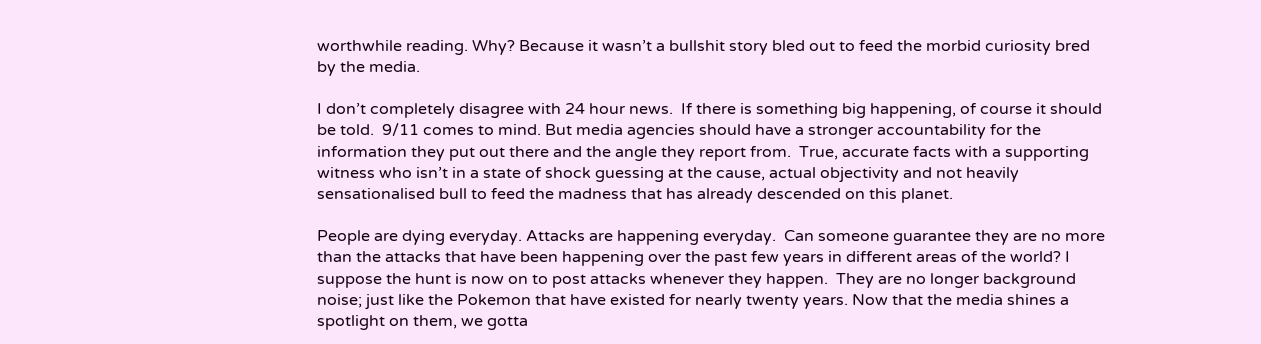worthwhile reading. Why? Because it wasn’t a bullshit story bled out to feed the morbid curiosity bred by the media.

I don’t completely disagree with 24 hour news.  If there is something big happening, of course it should be told.  9/11 comes to mind. But media agencies should have a stronger accountability for the information they put out there and the angle they report from.  True, accurate facts with a supporting witness who isn’t in a state of shock guessing at the cause, actual objectivity and not heavily sensationalised bull to feed the madness that has already descended on this planet.

People are dying everyday. Attacks are happening everyday.  Can someone guarantee they are no more than the attacks that have been happening over the past few years in different areas of the world? I suppose the hunt is now on to post attacks whenever they happen.  They are no longer background noise; just like the Pokemon that have existed for nearly twenty years. Now that the media shines a spotlight on them, we gotta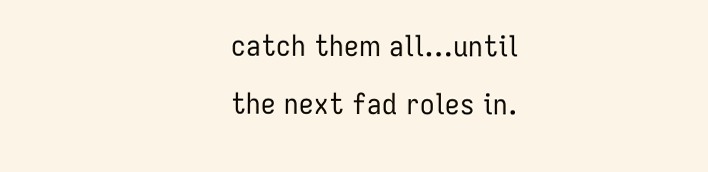catch them all…until the next fad roles in.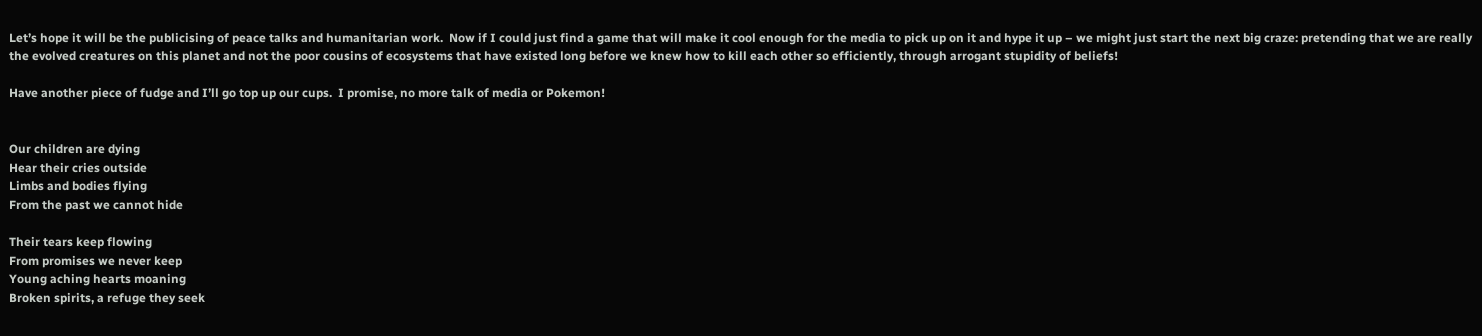Let’s hope it will be the publicising of peace talks and humanitarian work.  Now if I could just find a game that will make it cool enough for the media to pick up on it and hype it up – we might just start the next big craze: pretending that we are really the evolved creatures on this planet and not the poor cousins of ecosystems that have existed long before we knew how to kill each other so efficiently, through arrogant stupidity of beliefs!

Have another piece of fudge and I’ll go top up our cups.  I promise, no more talk of media or Pokemon!


Our children are dying
Hear their cries outside
Limbs and bodies flying
From the past we cannot hide

Their tears keep flowing
From promises we never keep
Young aching hearts moaning
Broken spirits, a refuge they seek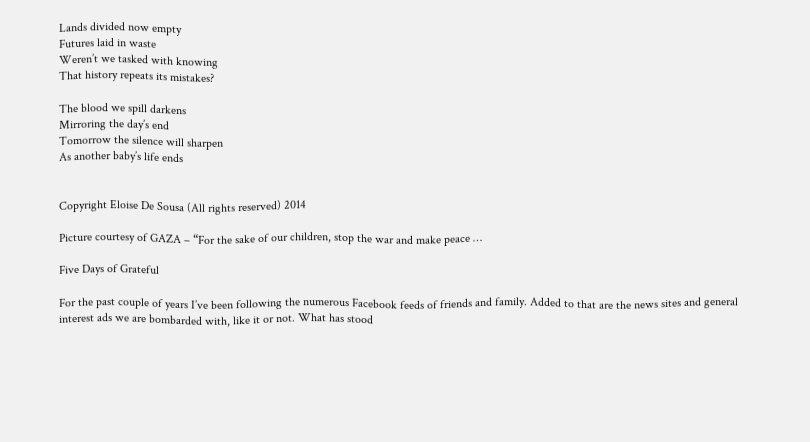Lands divided now empty
Futures laid in waste
Weren’t we tasked with knowing
That history repeats its mistakes?

The blood we spill darkens
Mirroring the day’s end
Tomorrow the silence will sharpen
As another baby’s life ends


Copyright Eloise De Sousa (All rights reserved) 2014

Picture courtesy of GAZA – “For the sake of our children, stop the war and make peace …

Five Days of Grateful

For the past couple of years I’ve been following the numerous Facebook feeds of friends and family. Added to that are the news sites and general interest ads we are bombarded with, like it or not. What has stood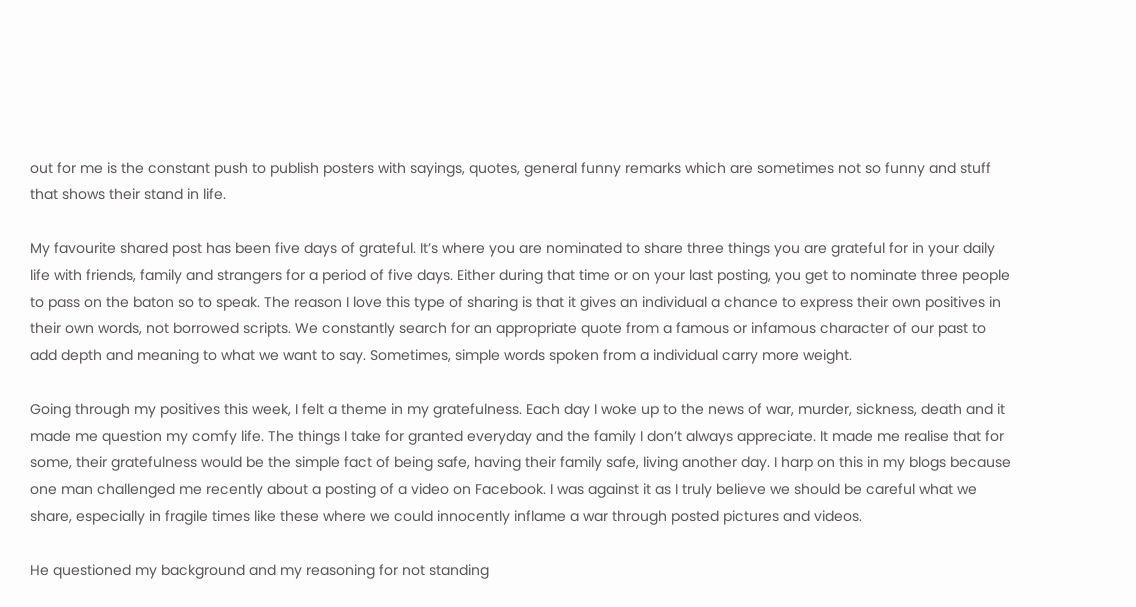out for me is the constant push to publish posters with sayings, quotes, general funny remarks which are sometimes not so funny and stuff that shows their stand in life.

My favourite shared post has been five days of grateful. It’s where you are nominated to share three things you are grateful for in your daily life with friends, family and strangers for a period of five days. Either during that time or on your last posting, you get to nominate three people to pass on the baton so to speak. The reason I love this type of sharing is that it gives an individual a chance to express their own positives in their own words, not borrowed scripts. We constantly search for an appropriate quote from a famous or infamous character of our past to add depth and meaning to what we want to say. Sometimes, simple words spoken from a individual carry more weight.

Going through my positives this week, I felt a theme in my gratefulness. Each day I woke up to the news of war, murder, sickness, death and it made me question my comfy life. The things I take for granted everyday and the family I don’t always appreciate. It made me realise that for some, their gratefulness would be the simple fact of being safe, having their family safe, living another day. I harp on this in my blogs because one man challenged me recently about a posting of a video on Facebook. I was against it as I truly believe we should be careful what we share, especially in fragile times like these where we could innocently inflame a war through posted pictures and videos.

He questioned my background and my reasoning for not standing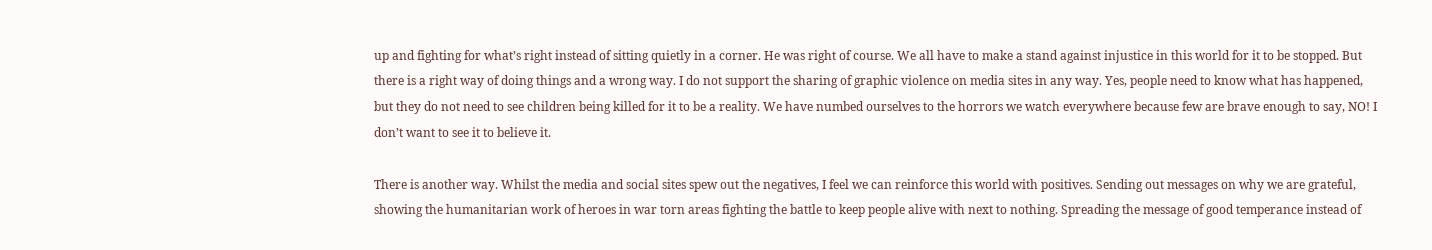up and fighting for what’s right instead of sitting quietly in a corner. He was right of course. We all have to make a stand against injustice in this world for it to be stopped. But there is a right way of doing things and a wrong way. I do not support the sharing of graphic violence on media sites in any way. Yes, people need to know what has happened, but they do not need to see children being killed for it to be a reality. We have numbed ourselves to the horrors we watch everywhere because few are brave enough to say, NO! I don’t want to see it to believe it.

There is another way. Whilst the media and social sites spew out the negatives, I feel we can reinforce this world with positives. Sending out messages on why we are grateful, showing the humanitarian work of heroes in war torn areas fighting the battle to keep people alive with next to nothing. Spreading the message of good temperance instead of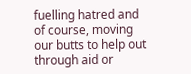fuelling hatred and of course, moving our butts to help out through aid or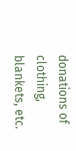donations of clothing, blankets, etc.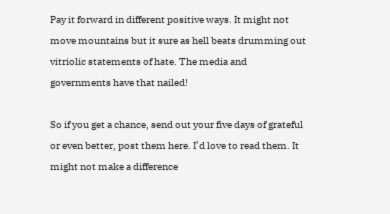Pay it forward in different positive ways. It might not move mountains but it sure as hell beats drumming out vitriolic statements of hate. The media and governments have that nailed!

So if you get a chance, send out your five days of grateful or even better, post them here. I’d love to read them. It might not make a difference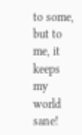to some, but to me, it keeps my world sane!